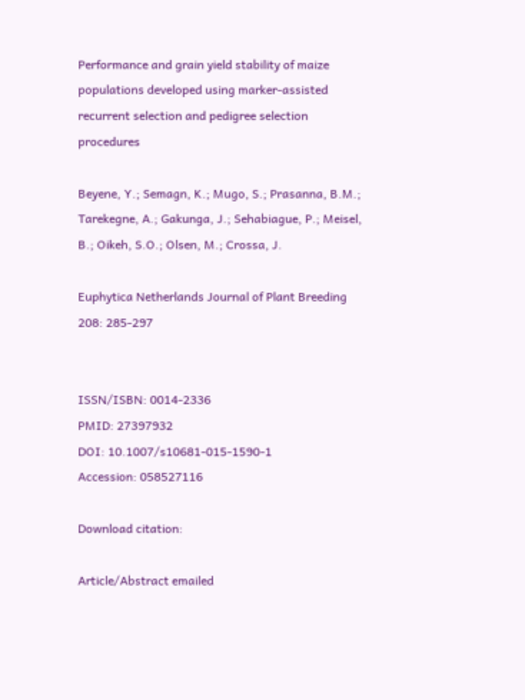Performance and grain yield stability of maize populations developed using marker-assisted recurrent selection and pedigree selection procedures

Beyene, Y.; Semagn, K.; Mugo, S.; Prasanna, B.M.; Tarekegne, A.; Gakunga, J.; Sehabiague, P.; Meisel, B.; Oikeh, S.O.; Olsen, M.; Crossa, J.

Euphytica Netherlands Journal of Plant Breeding 208: 285-297


ISSN/ISBN: 0014-2336
PMID: 27397932
DOI: 10.1007/s10681-015-1590-1
Accession: 058527116

Download citation:

Article/Abstract emailed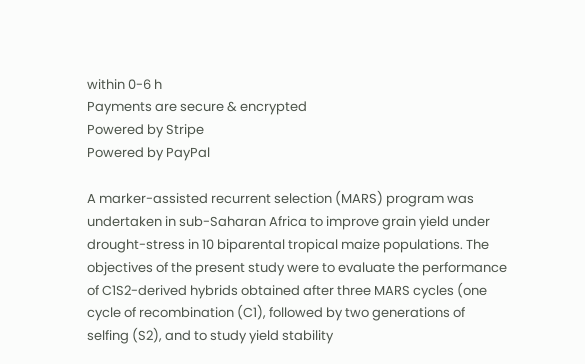within 0-6 h
Payments are secure & encrypted
Powered by Stripe
Powered by PayPal

A marker-assisted recurrent selection (MARS) program was undertaken in sub-Saharan Africa to improve grain yield under drought-stress in 10 biparental tropical maize populations. The objectives of the present study were to evaluate the performance of C1S2-derived hybrids obtained after three MARS cycles (one cycle of recombination (C1), followed by two generations of selfing (S2), and to study yield stability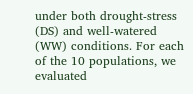under both drought-stress (DS) and well-watered (WW) conditions. For each of the 10 populations, we evaluated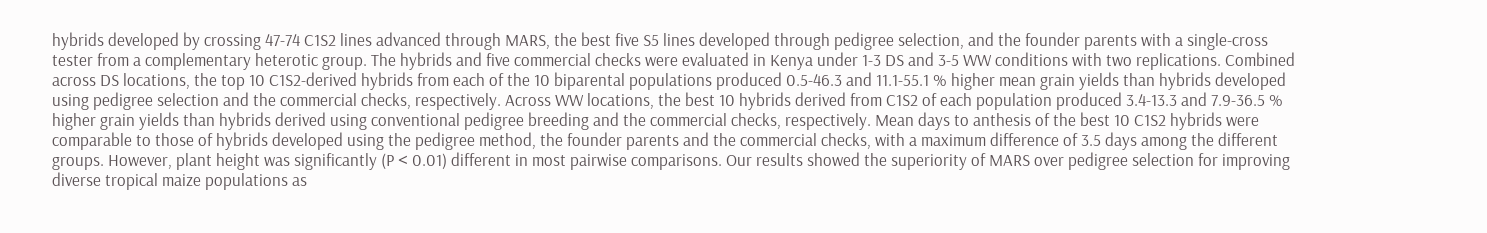hybrids developed by crossing 47-74 C1S2 lines advanced through MARS, the best five S5 lines developed through pedigree selection, and the founder parents with a single-cross tester from a complementary heterotic group. The hybrids and five commercial checks were evaluated in Kenya under 1-3 DS and 3-5 WW conditions with two replications. Combined across DS locations, the top 10 C1S2-derived hybrids from each of the 10 biparental populations produced 0.5-46.3 and 11.1-55.1 % higher mean grain yields than hybrids developed using pedigree selection and the commercial checks, respectively. Across WW locations, the best 10 hybrids derived from C1S2 of each population produced 3.4-13.3 and 7.9-36.5 % higher grain yields than hybrids derived using conventional pedigree breeding and the commercial checks, respectively. Mean days to anthesis of the best 10 C1S2 hybrids were comparable to those of hybrids developed using the pedigree method, the founder parents and the commercial checks, with a maximum difference of 3.5 days among the different groups. However, plant height was significantly (P < 0.01) different in most pairwise comparisons. Our results showed the superiority of MARS over pedigree selection for improving diverse tropical maize populations as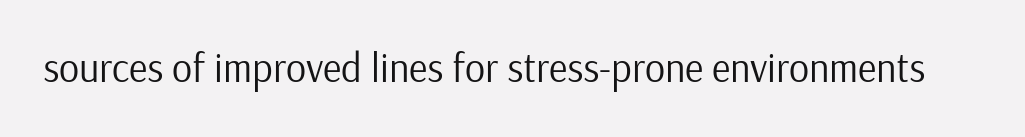sources of improved lines for stress-prone environments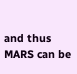and thus MARS can be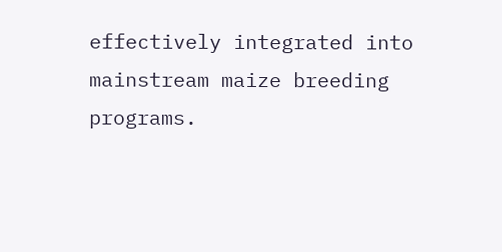effectively integrated into mainstream maize breeding programs.